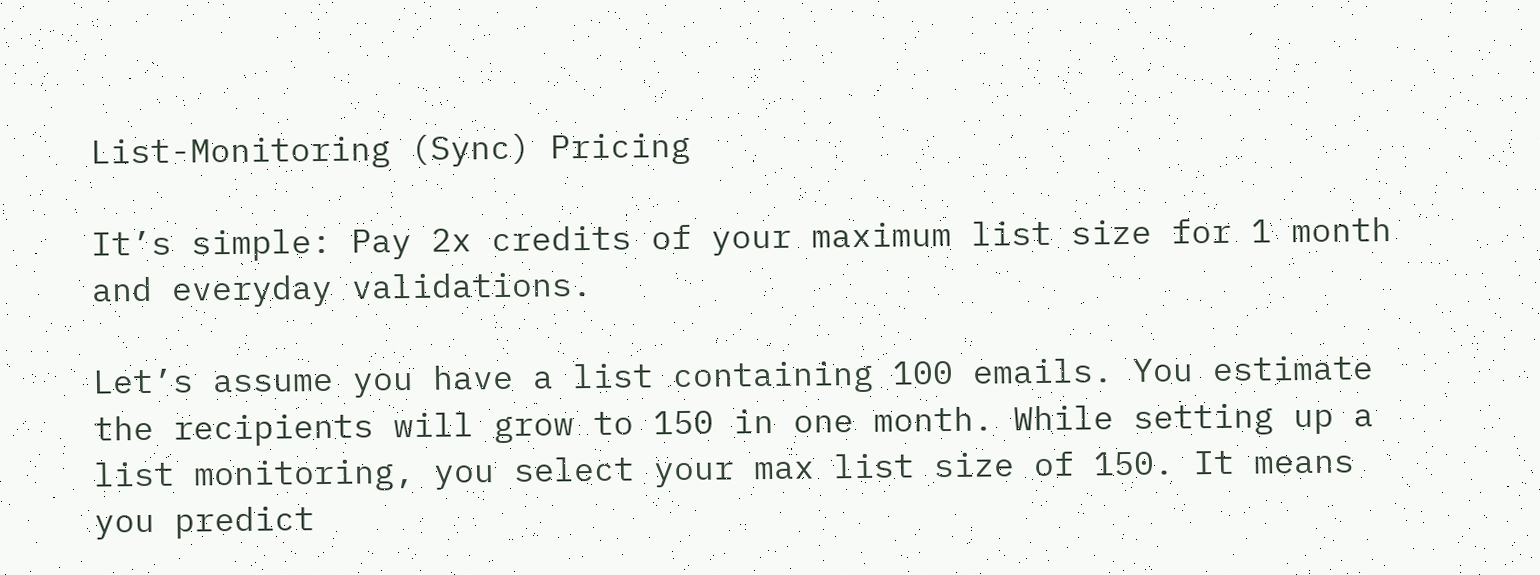List-Monitoring (Sync) Pricing

It’s simple: Pay 2x credits of your maximum list size for 1 month and everyday validations.

Let’s assume you have a list containing 100 emails. You estimate the recipients will grow to 150 in one month. While setting up a list monitoring, you select your max list size of 150. It means you predict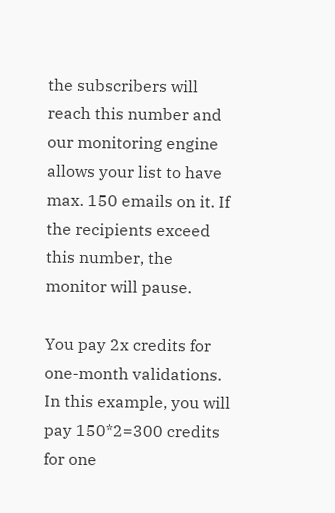the subscribers will reach this number and our monitoring engine allows your list to have max. 150 emails on it. If the recipients exceed this number, the monitor will pause.

You pay 2x credits for one-month validations. In this example, you will pay 150*2=300 credits for one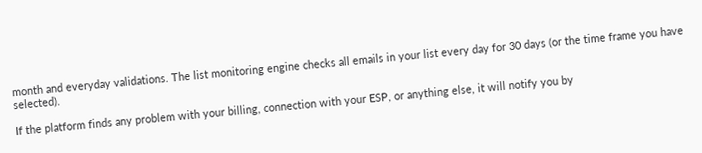month and everyday validations. The list monitoring engine checks all emails in your list every day for 30 days (or the time frame you have selected).

If the platform finds any problem with your billing, connection with your ESP, or anything else, it will notify you by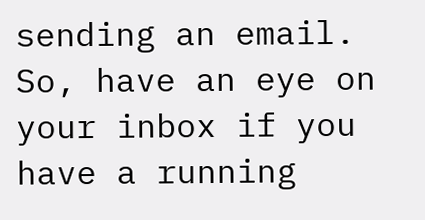sending an email. So, have an eye on your inbox if you have a running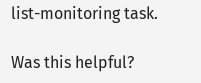list-monitoring task.

Was this helpful?